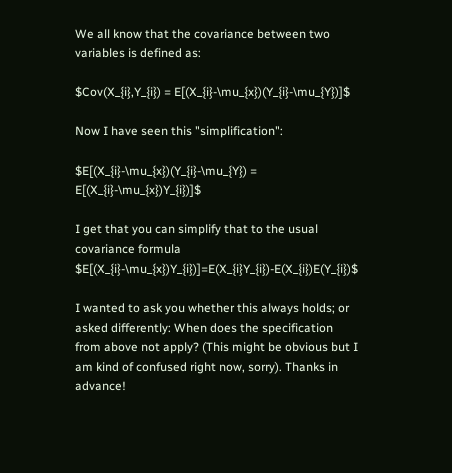We all know that the covariance between two variables is defined as:

$Cov(X_{i},Y_{i}) = E[(X_{i}-\mu_{x})(Y_{i}-\mu_{Y})]$

Now I have seen this "simplification":

$E[(X_{i}-\mu_{x})(Y_{i}-\mu_{Y}) = E[(X_{i}-\mu_{x})Y_{i})]$

I get that you can simplify that to the usual covariance formula $E[(X_{i}-\mu_{x})Y_{i})]=E(X_{i}Y_{i})-E(X_{i})E(Y_{i})$

I wanted to ask you whether this always holds; or asked differently: When does the specification from above not apply? (This might be obvious but I am kind of confused right now, sorry). Thanks in advance!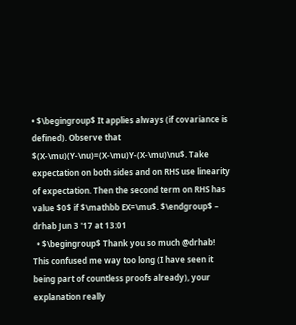• $\begingroup$ It applies always (if covariance is defined). Observe that $(X-\mu)(Y-\nu)=(X-\mu)Y-(X-\mu)\nu$. Take expectation on both sides and on RHS use linearity of expectation. Then the second term on RHS has value $0$ if $\mathbb EX=\mu$. $\endgroup$ – drhab Jun 3 '17 at 13:01
  • $\begingroup$ Thank you so much @drhab! This confused me way too long (I have seen it being part of countless proofs already), your explanation really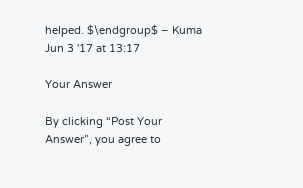helped. $\endgroup$ – Kuma Jun 3 '17 at 13:17

Your Answer

By clicking “Post Your Answer”, you agree to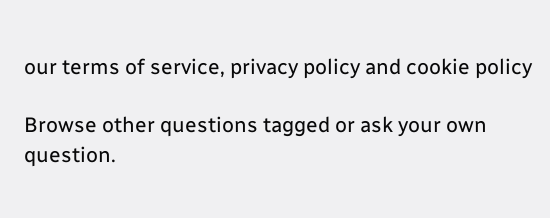our terms of service, privacy policy and cookie policy

Browse other questions tagged or ask your own question.